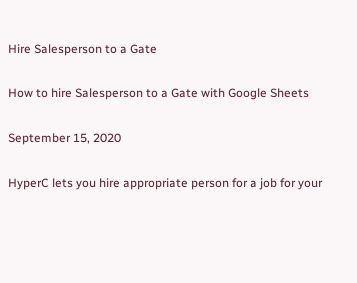Hire Salesperson to a Gate

How to hire Salesperson to a Gate with Google Sheets

September 15, 2020

HyperC lets you hire appropriate person for a job for your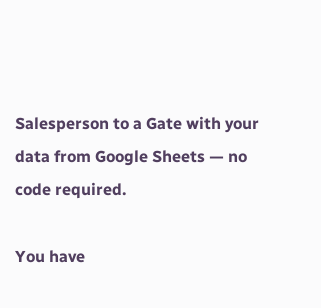Salesperson to a Gate with your data from Google Sheets — no code required.

You have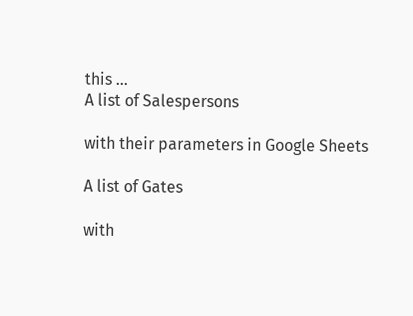this ...
A list of Salespersons

with their parameters in Google Sheets

A list of Gates

with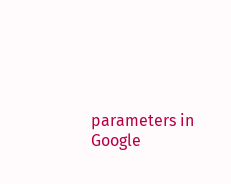parameters in Google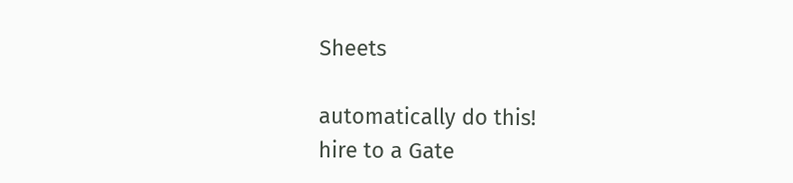Sheets

automatically do this!
hire to a Gate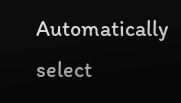Automatically select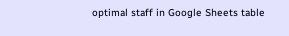optimal staff in Google Sheets table